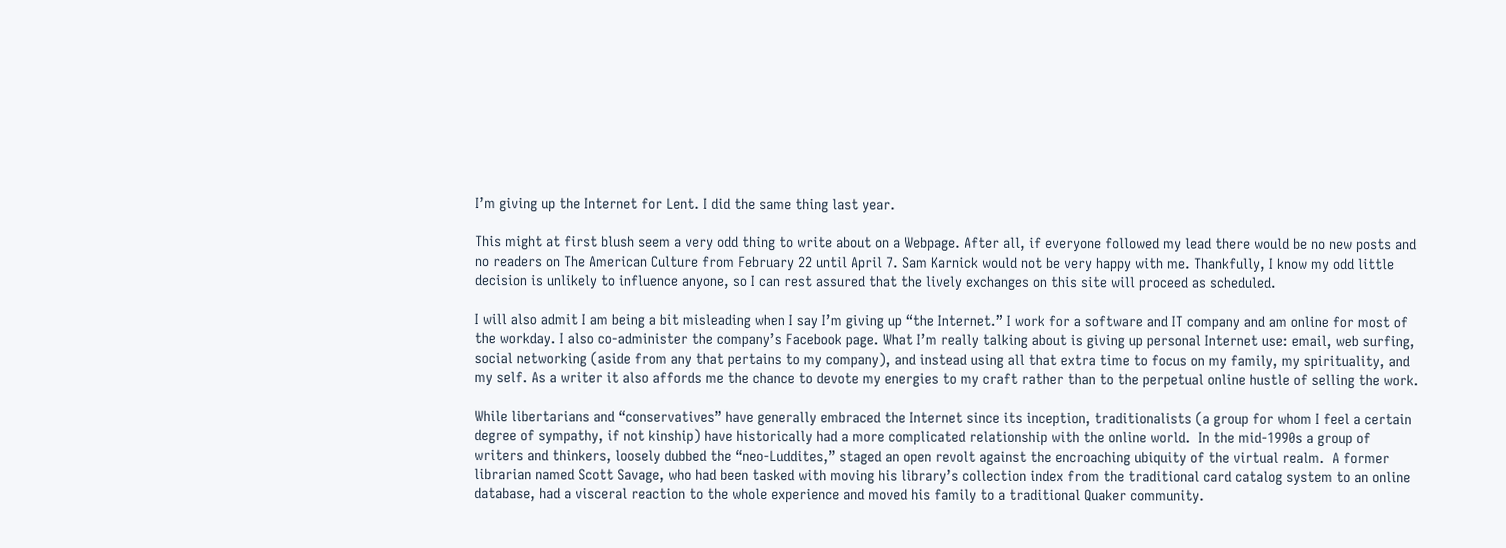I’m giving up the Internet for Lent. I did the same thing last year.

This might at first blush seem a very odd thing to write about on a Webpage. After all, if everyone followed my lead there would be no new posts and no readers on The American Culture from February 22 until April 7. Sam Karnick would not be very happy with me. Thankfully, I know my odd little decision is unlikely to influence anyone, so I can rest assured that the lively exchanges on this site will proceed as scheduled.

I will also admit I am being a bit misleading when I say I’m giving up “the Internet.” I work for a software and IT company and am online for most of the workday. I also co-administer the company’s Facebook page. What I’m really talking about is giving up personal Internet use: email, web surfing, social networking (aside from any that pertains to my company), and instead using all that extra time to focus on my family, my spirituality, and my self. As a writer it also affords me the chance to devote my energies to my craft rather than to the perpetual online hustle of selling the work.

While libertarians and “conservatives” have generally embraced the Internet since its inception, traditionalists (a group for whom I feel a certain degree of sympathy, if not kinship) have historically had a more complicated relationship with the online world.  In the mid-1990s a group of writers and thinkers, loosely dubbed the “neo-Luddites,” staged an open revolt against the encroaching ubiquity of the virtual realm.  A former librarian named Scott Savage, who had been tasked with moving his library’s collection index from the traditional card catalog system to an online database, had a visceral reaction to the whole experience and moved his family to a traditional Quaker community.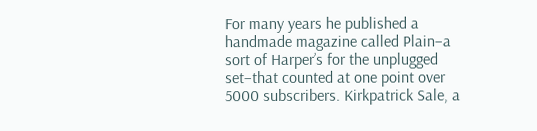For many years he published a handmade magazine called Plain–a sort of Harper’s for the unplugged set–that counted at one point over 5000 subscribers. Kirkpatrick Sale, a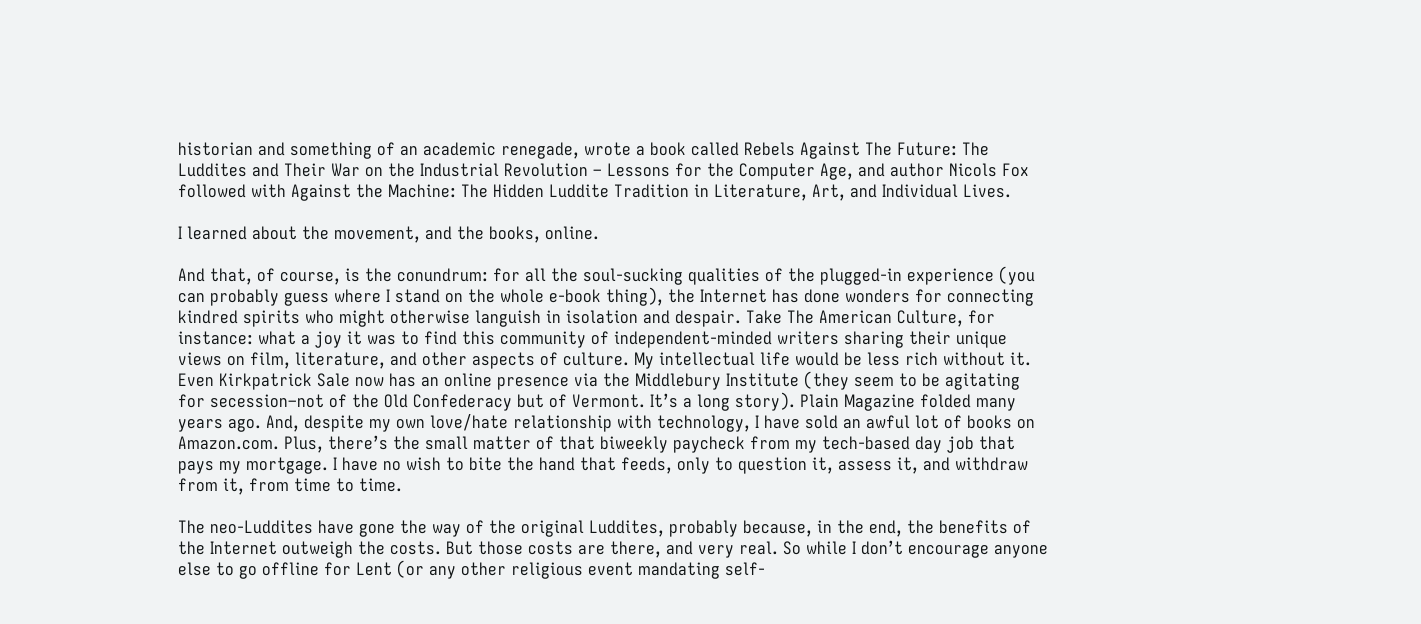historian and something of an academic renegade, wrote a book called Rebels Against The Future: The Luddites and Their War on the Industrial Revolution – Lessons for the Computer Age, and author Nicols Fox followed with Against the Machine: The Hidden Luddite Tradition in Literature, Art, and Individual Lives.

I learned about the movement, and the books, online.

And that, of course, is the conundrum: for all the soul-sucking qualities of the plugged-in experience (you can probably guess where I stand on the whole e-book thing), the Internet has done wonders for connecting kindred spirits who might otherwise languish in isolation and despair. Take The American Culture, for instance: what a joy it was to find this community of independent-minded writers sharing their unique views on film, literature, and other aspects of culture. My intellectual life would be less rich without it. Even Kirkpatrick Sale now has an online presence via the Middlebury Institute (they seem to be agitating for secession–not of the Old Confederacy but of Vermont. It’s a long story). Plain Magazine folded many years ago. And, despite my own love/hate relationship with technology, I have sold an awful lot of books on Amazon.com. Plus, there’s the small matter of that biweekly paycheck from my tech-based day job that pays my mortgage. I have no wish to bite the hand that feeds, only to question it, assess it, and withdraw from it, from time to time.

The neo-Luddites have gone the way of the original Luddites, probably because, in the end, the benefits of the Internet outweigh the costs. But those costs are there, and very real. So while I don’t encourage anyone else to go offline for Lent (or any other religious event mandating self-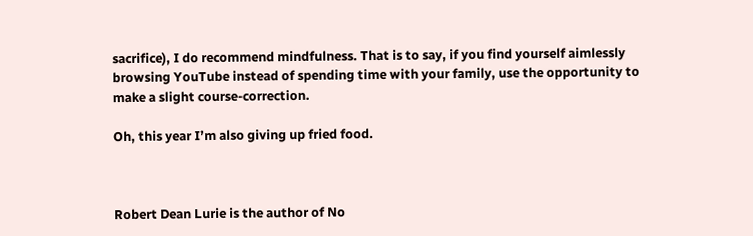sacrifice), I do recommend mindfulness. That is to say, if you find yourself aimlessly browsing YouTube instead of spending time with your family, use the opportunity to make a slight course-correction.

Oh, this year I’m also giving up fried food.



Robert Dean Lurie is the author of No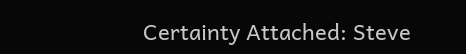Certainty Attached: Steve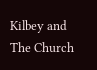Kilbey and The Church